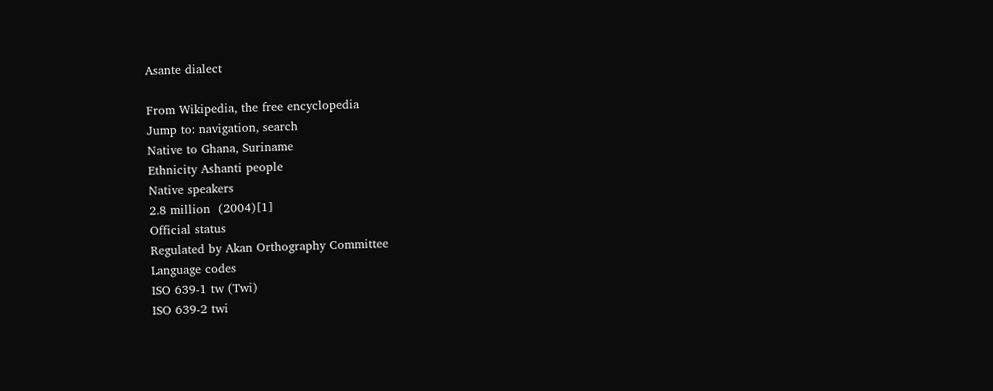Asante dialect

From Wikipedia, the free encyclopedia
Jump to: navigation, search
Native to Ghana, Suriname
Ethnicity Ashanti people
Native speakers
2.8 million  (2004)[1]
Official status
Regulated by Akan Orthography Committee
Language codes
ISO 639-1 tw (Twi)
ISO 639-2 twi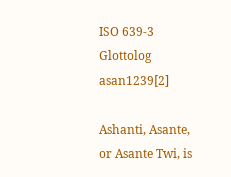ISO 639-3
Glottolog asan1239[2]

Ashanti, Asante, or Asante Twi, is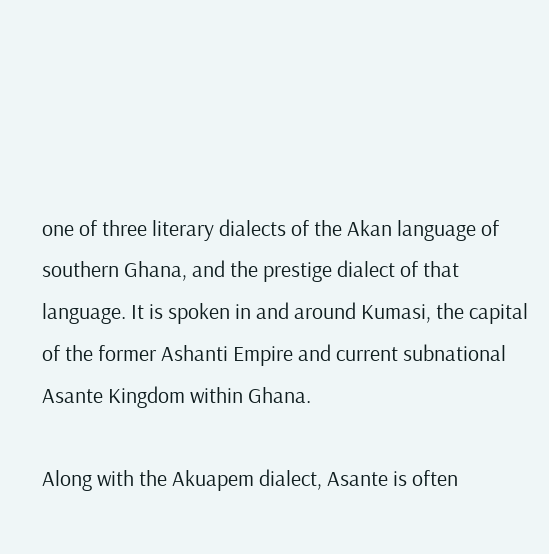one of three literary dialects of the Akan language of southern Ghana, and the prestige dialect of that language. It is spoken in and around Kumasi, the capital of the former Ashanti Empire and current subnational Asante Kingdom within Ghana.

Along with the Akuapem dialect, Asante is often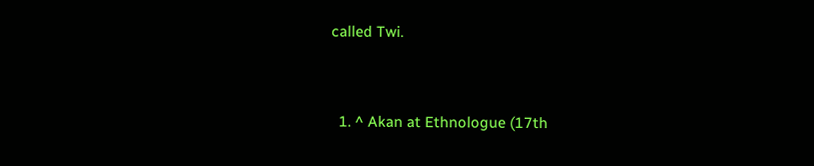called Twi.


  1. ^ Akan at Ethnologue (17th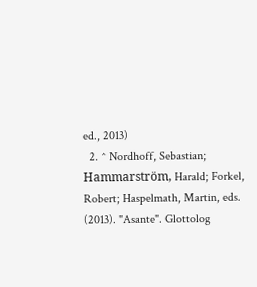ed., 2013)
  2. ^ Nordhoff, Sebastian; Hammarström, Harald; Forkel, Robert; Haspelmath, Martin, eds. (2013). "Asante". Glottolog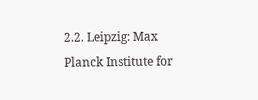2.2. Leipzig: Max Planck Institute for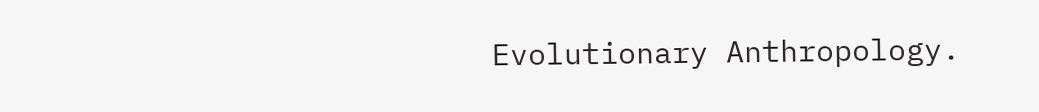Evolutionary Anthropology.